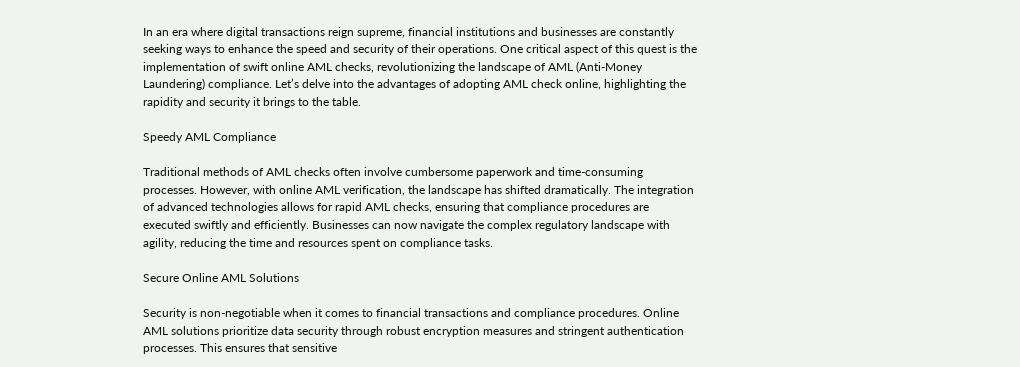In an era where digital transactions reign supreme, financial institutions and businesses are constantly seeking ways to enhance the speed and security of their operations. One critical aspect of this quest is the implementation of swift online AML checks, revolutionizing the landscape of AML (Anti-Money Laundering) compliance. Let’s delve into the advantages of adopting AML check online, highlighting the rapidity and security it brings to the table.

Speedy AML Compliance

Traditional methods of AML checks often involve cumbersome paperwork and time-consuming processes. However, with online AML verification, the landscape has shifted dramatically. The integration of advanced technologies allows for rapid AML checks, ensuring that compliance procedures are executed swiftly and efficiently. Businesses can now navigate the complex regulatory landscape with agility, reducing the time and resources spent on compliance tasks.

Secure Online AML Solutions

Security is non-negotiable when it comes to financial transactions and compliance procedures. Online AML solutions prioritize data security through robust encryption measures and stringent authentication processes. This ensures that sensitive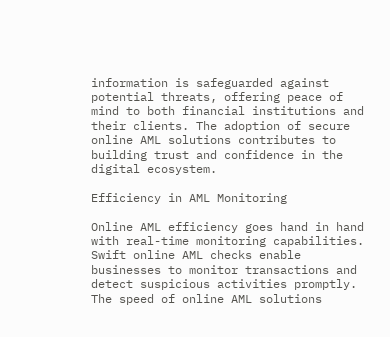information is safeguarded against potential threats, offering peace of mind to both financial institutions and their clients. The adoption of secure online AML solutions contributes to building trust and confidence in the digital ecosystem.

Efficiency in AML Monitoring

Online AML efficiency goes hand in hand with real-time monitoring capabilities. Swift online AML checks enable businesses to monitor transactions and detect suspicious activities promptly. The speed of online AML solutions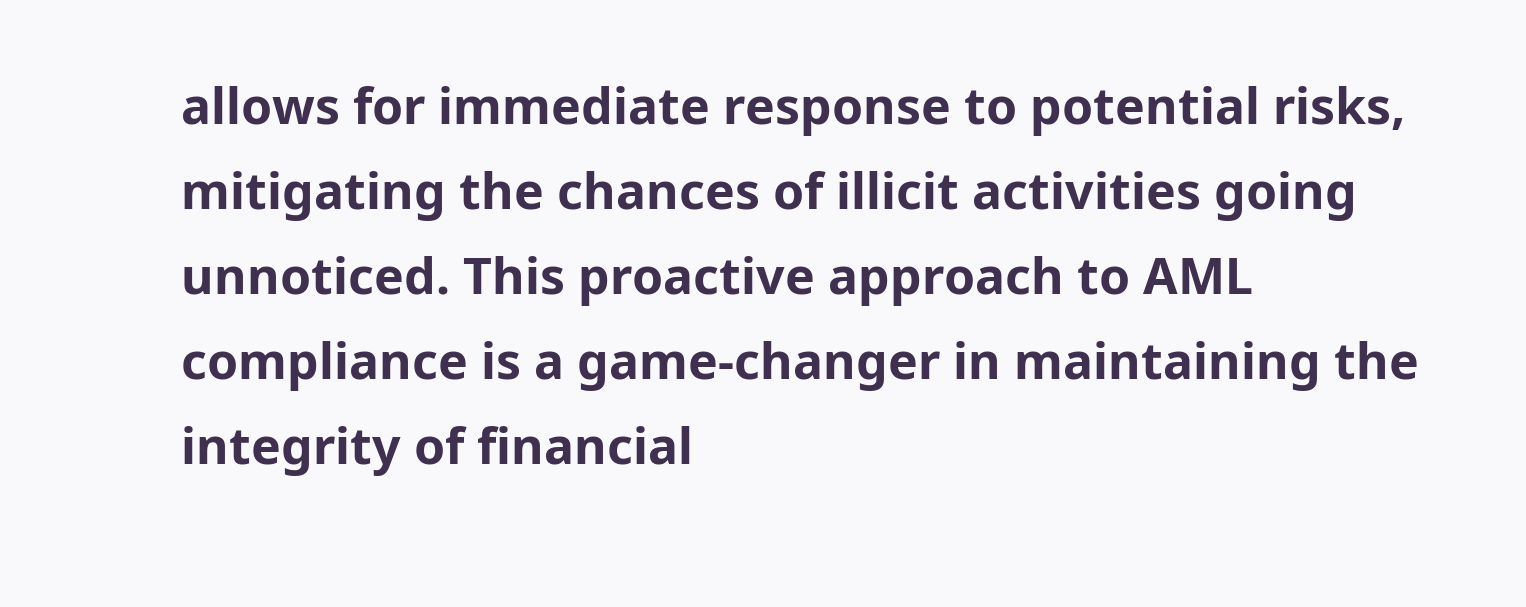allows for immediate response to potential risks, mitigating the chances of illicit activities going unnoticed. This proactive approach to AML compliance is a game-changer in maintaining the integrity of financial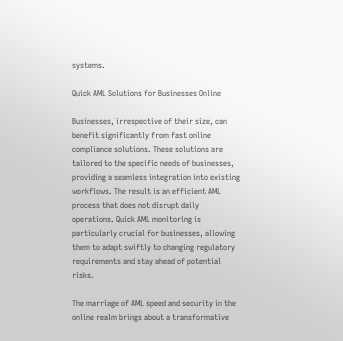systems.

Quick AML Solutions for Businesses Online

Businesses, irrespective of their size, can benefit significantly from fast online compliance solutions. These solutions are tailored to the specific needs of businesses, providing a seamless integration into existing workflows. The result is an efficient AML process that does not disrupt daily operations. Quick AML monitoring is particularly crucial for businesses, allowing them to adapt swiftly to changing regulatory requirements and stay ahead of potential risks.

The marriage of AML speed and security in the online realm brings about a transformative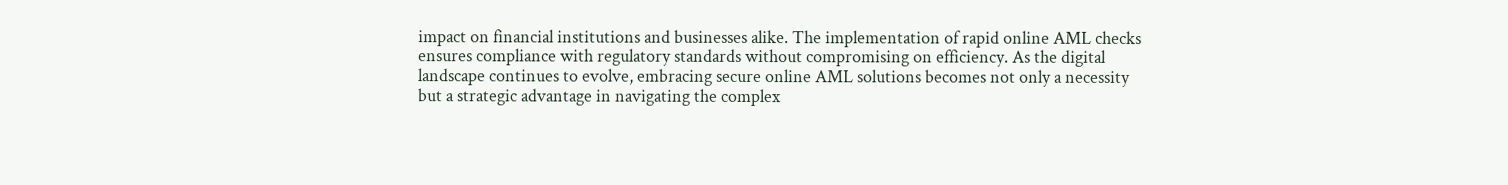impact on financial institutions and businesses alike. The implementation of rapid online AML checks ensures compliance with regulatory standards without compromising on efficiency. As the digital landscape continues to evolve, embracing secure online AML solutions becomes not only a necessity but a strategic advantage in navigating the complex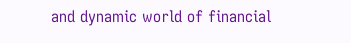and dynamic world of financial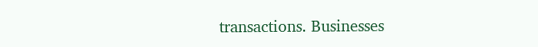transactions. Businesses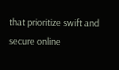that prioritize swift and secure online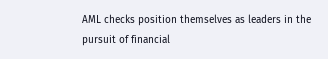AML checks position themselves as leaders in the pursuit of financial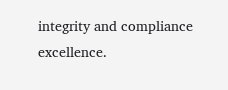integrity and compliance excellence.